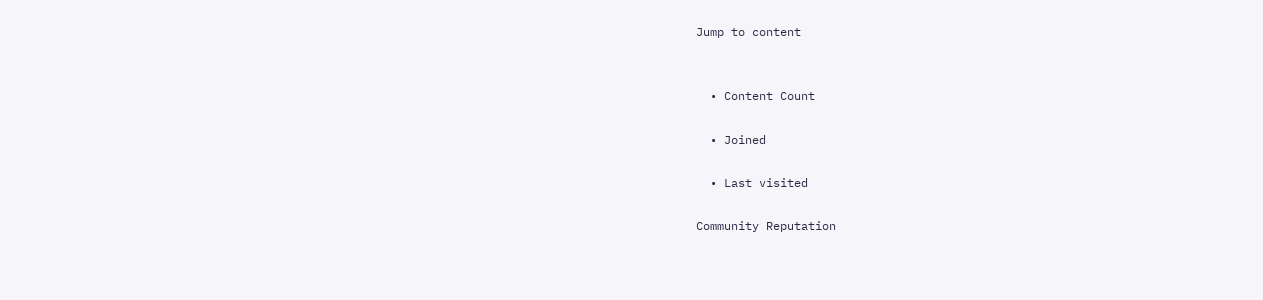Jump to content


  • Content Count

  • Joined

  • Last visited

Community Reputation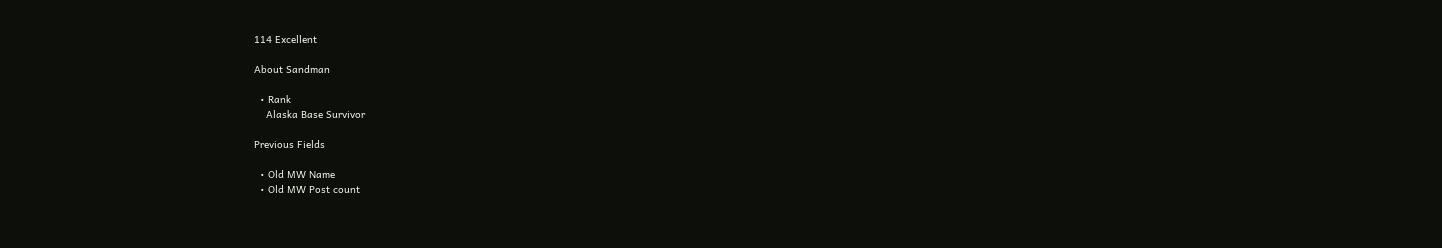114 Excellent

About Sandman

  • Rank
    Alaska Base Survivor

Previous Fields

  • Old MW Name
  • Old MW Post count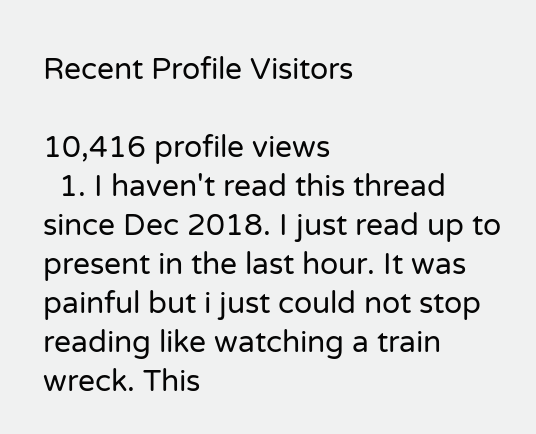Recent Profile Visitors

10,416 profile views
  1. I haven't read this thread since Dec 2018. I just read up to present in the last hour. It was painful but i just could not stop reading like watching a train wreck. This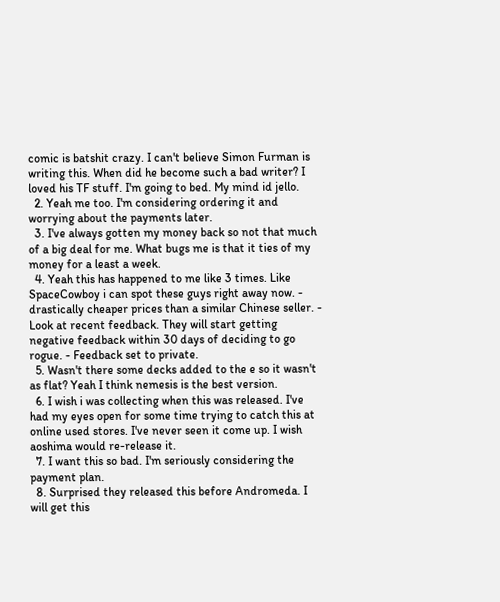comic is batshit crazy. I can't believe Simon Furman is writing this. When did he become such a bad writer? I loved his TF stuff. I'm going to bed. My mind id jello.
  2. Yeah me too. I'm considering ordering it and worrying about the payments later.
  3. I've always gotten my money back so not that much of a big deal for me. What bugs me is that it ties of my money for a least a week.
  4. Yeah this has happened to me like 3 times. Like SpaceCowboy i can spot these guys right away now. - drastically cheaper prices than a similar Chinese seller. - Look at recent feedback. They will start getting negative feedback within 30 days of deciding to go rogue. - Feedback set to private.
  5. Wasn't there some decks added to the e so it wasn't as flat? Yeah I think nemesis is the best version.
  6. I wish i was collecting when this was released. I've had my eyes open for some time trying to catch this at online used stores. I've never seen it come up. I wish aoshima would re-release it.
  7. I want this so bad. I'm seriously considering the payment plan.
  8. Surprised they released this before Andromeda. I will get this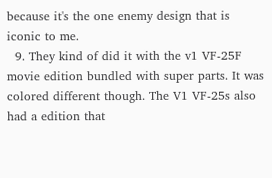because it's the one enemy design that is iconic to me.
  9. They kind of did it with the v1 VF-25F movie edition bundled with super parts. It was colored different though. The V1 VF-25s also had a edition that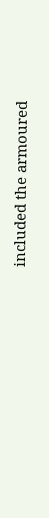included the armoured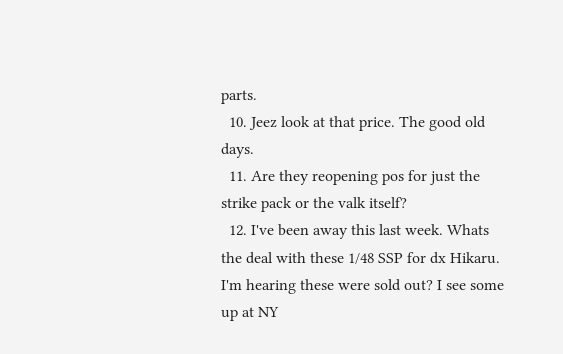parts.
  10. Jeez look at that price. The good old days.
  11. Are they reopening pos for just the strike pack or the valk itself?
  12. I've been away this last week. Whats the deal with these 1/48 SSP for dx Hikaru. I'm hearing these were sold out? I see some up at NY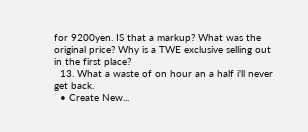for 9200yen. IS that a markup? What was the original price? Why is a TWE exclusive selling out in the first place?
  13. What a waste of on hour an a half i'll never get back.
  • Create New...